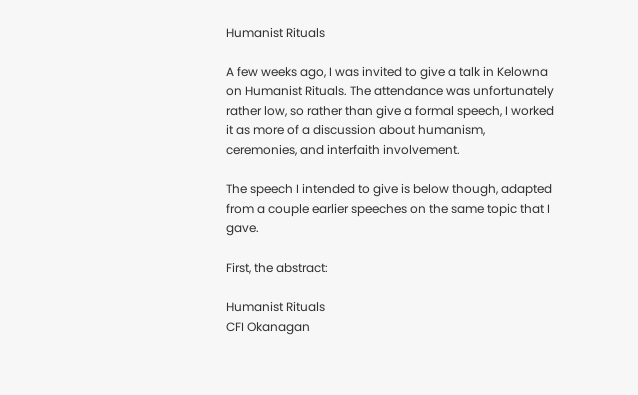Humanist Rituals

A few weeks ago, I was invited to give a talk in Kelowna on Humanist Rituals. The attendance was unfortunately rather low, so rather than give a formal speech, I worked it as more of a discussion about humanism, ceremonies, and interfaith involvement.

The speech I intended to give is below though, adapted from a couple earlier speeches on the same topic that I gave.

First, the abstract:

Humanist Rituals
CFI Okanagan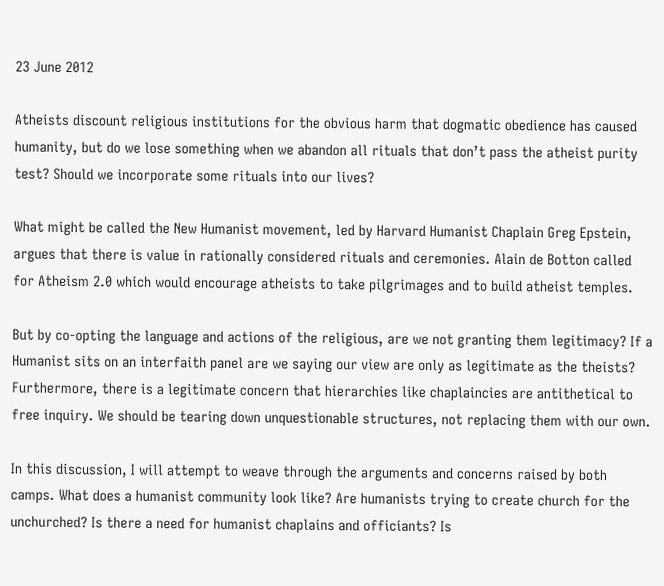23 June 2012

Atheists discount religious institutions for the obvious harm that dogmatic obedience has caused humanity, but do we lose something when we abandon all rituals that don’t pass the atheist purity test? Should we incorporate some rituals into our lives?

What might be called the New Humanist movement, led by Harvard Humanist Chaplain Greg Epstein, argues that there is value in rationally considered rituals and ceremonies. Alain de Botton called for Atheism 2.0 which would encourage atheists to take pilgrimages and to build atheist temples.

But by co-opting the language and actions of the religious, are we not granting them legitimacy? If a Humanist sits on an interfaith panel are we saying our view are only as legitimate as the theists? Furthermore, there is a legitimate concern that hierarchies like chaplaincies are antithetical to free inquiry. We should be tearing down unquestionable structures, not replacing them with our own.

In this discussion, I will attempt to weave through the arguments and concerns raised by both camps. What does a humanist community look like? Are humanists trying to create church for the unchurched? Is there a need for humanist chaplains and officiants? Is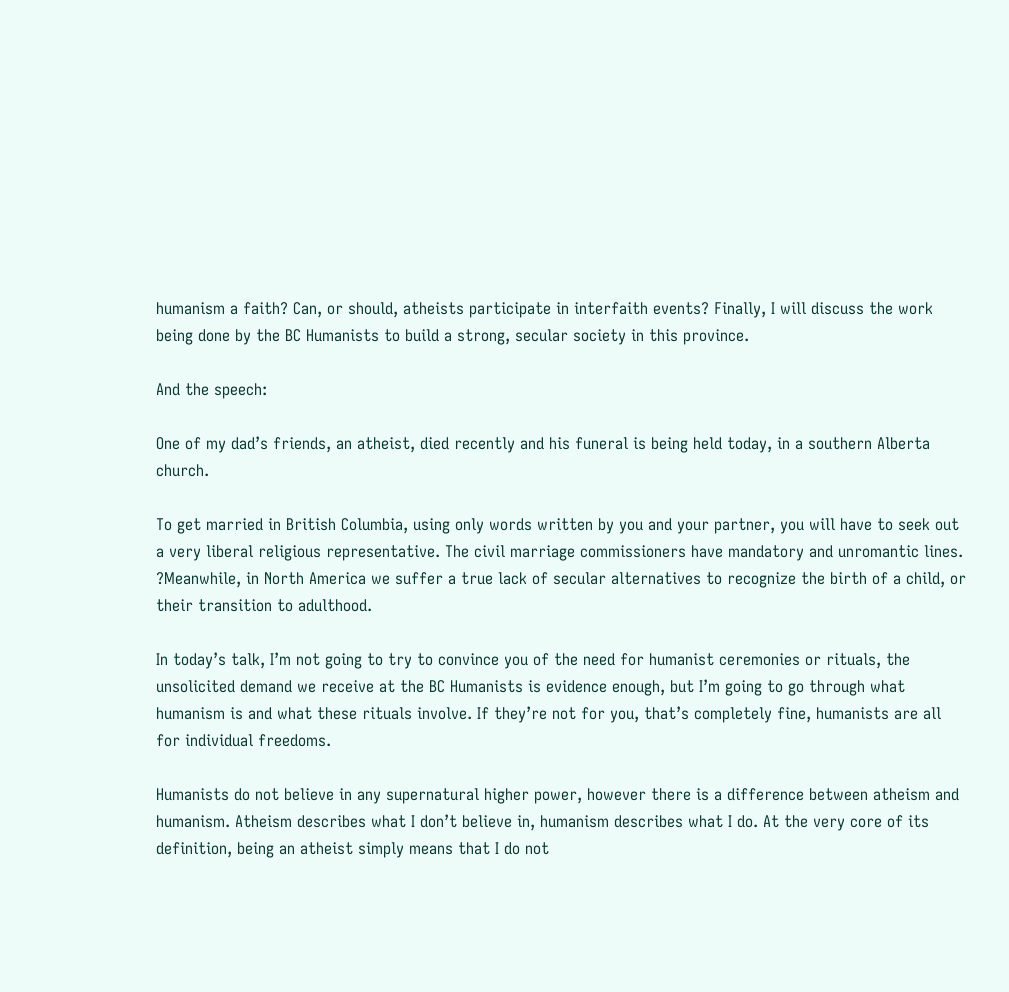humanism a faith? Can, or should, atheists participate in interfaith events? Finally, I will discuss the work being done by the BC Humanists to build a strong, secular society in this province.

And the speech:

One of my dad’s friends, an atheist, died recently and his funeral is being held today, in a southern Alberta church.

To get married in British Columbia, using only words written by you and your partner, you will have to seek out a very liberal religious representative. The civil marriage commissioners have mandatory and unromantic lines.
?Meanwhile, in North America we suffer a true lack of secular alternatives to recognize the birth of a child, or their transition to adulthood.

In today’s talk, I’m not going to try to convince you of the need for humanist ceremonies or rituals, the unsolicited demand we receive at the BC Humanists is evidence enough, but I’m going to go through what humanism is and what these rituals involve. If they’re not for you, that’s completely fine, humanists are all for individual freedoms.

Humanists do not believe in any supernatural higher power, however there is a difference between atheism and humanism. Atheism describes what I don’t believe in, humanism describes what I do. At the very core of its definition, being an atheist simply means that I do not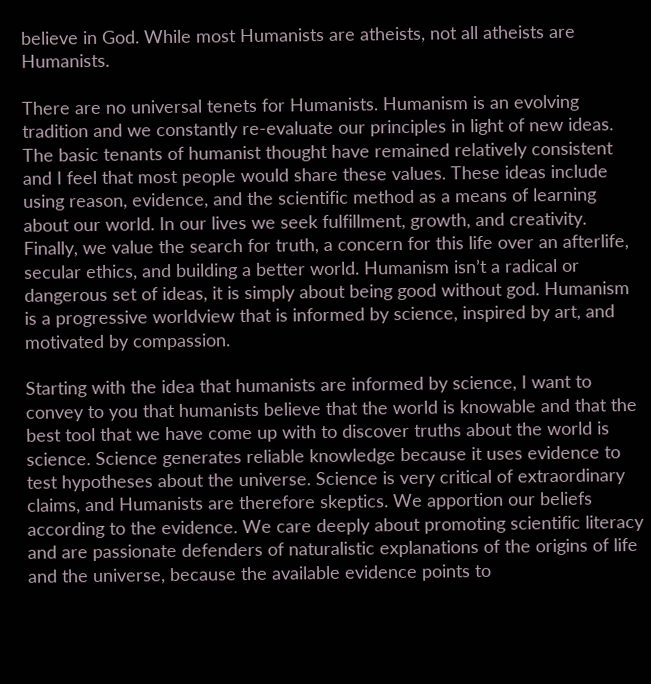believe in God. While most Humanists are atheists, not all atheists are Humanists.

There are no universal tenets for Humanists. Humanism is an evolving tradition and we constantly re-evaluate our principles in light of new ideas. The basic tenants of humanist thought have remained relatively consistent and I feel that most people would share these values. These ideas include using reason, evidence, and the scientific method as a means of learning about our world. In our lives we seek fulfillment, growth, and creativity. Finally, we value the search for truth, a concern for this life over an afterlife, secular ethics, and building a better world. Humanism isn’t a radical or dangerous set of ideas, it is simply about being good without god. Humanism is a progressive worldview that is informed by science, inspired by art, and motivated by compassion.

Starting with the idea that humanists are informed by science, I want to convey to you that humanists believe that the world is knowable and that the best tool that we have come up with to discover truths about the world is science. Science generates reliable knowledge because it uses evidence to test hypotheses about the universe. Science is very critical of extraordinary claims, and Humanists are therefore skeptics. We apportion our beliefs according to the evidence. We care deeply about promoting scientific literacy and are passionate defenders of naturalistic explanations of the origins of life and the universe, because the available evidence points to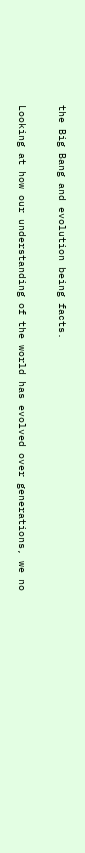the Big Bang and evolution being facts.

Looking at how our understanding of the world has evolved over generations, we no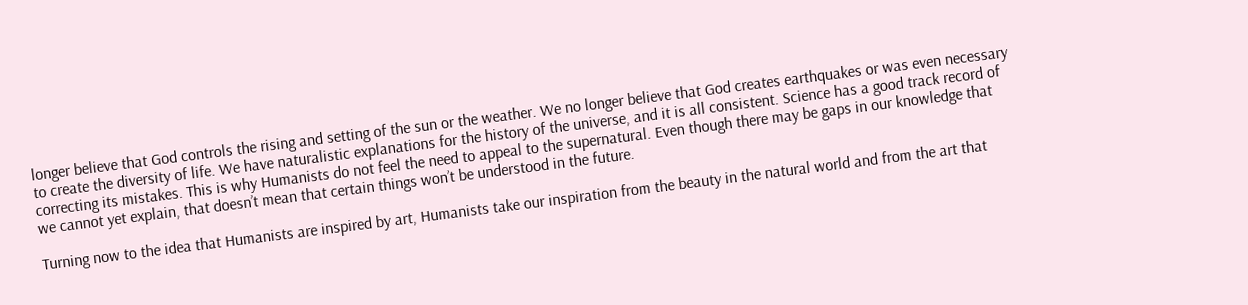longer believe that God controls the rising and setting of the sun or the weather. We no longer believe that God creates earthquakes or was even necessary to create the diversity of life. We have naturalistic explanations for the history of the universe, and it is all consistent. Science has a good track record of correcting its mistakes. This is why Humanists do not feel the need to appeal to the supernatural. Even though there may be gaps in our knowledge that we cannot yet explain, that doesn’t mean that certain things won’t be understood in the future.

Turning now to the idea that Humanists are inspired by art, Humanists take our inspiration from the beauty in the natural world and from the art that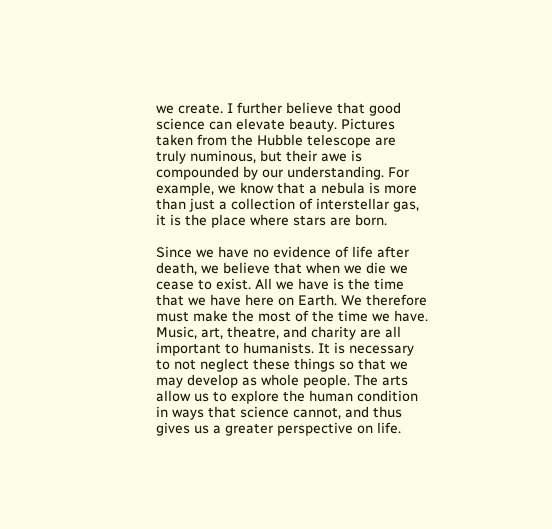we create. I further believe that good science can elevate beauty. Pictures taken from the Hubble telescope are truly numinous, but their awe is compounded by our understanding. For example, we know that a nebula is more than just a collection of interstellar gas, it is the place where stars are born.

Since we have no evidence of life after death, we believe that when we die we cease to exist. All we have is the time that we have here on Earth. We therefore must make the most of the time we have. Music, art, theatre, and charity are all important to humanists. It is necessary to not neglect these things so that we may develop as whole people. The arts allow us to explore the human condition in ways that science cannot, and thus gives us a greater perspective on life.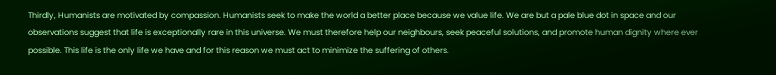Thirdly, Humanists are motivated by compassion. Humanists seek to make the world a better place because we value life. We are but a pale blue dot in space and our observations suggest that life is exceptionally rare in this universe. We must therefore help our neighbours, seek peaceful solutions, and promote human dignity where ever possible. This life is the only life we have and for this reason we must act to minimize the suffering of others.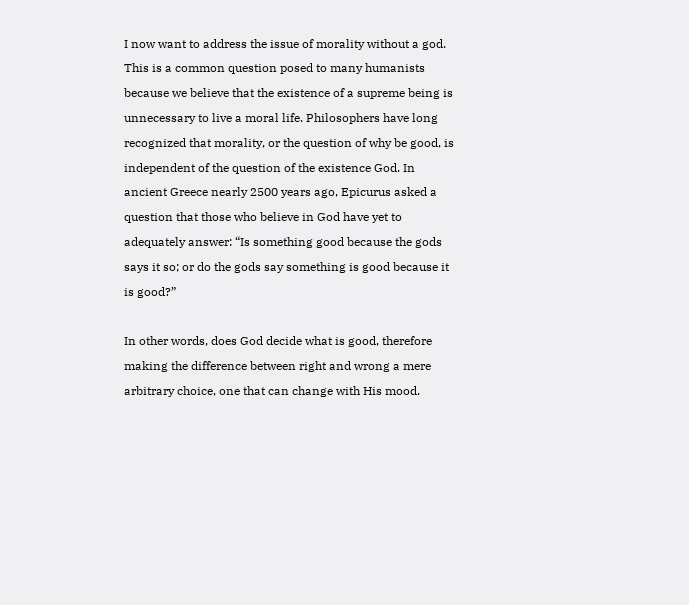I now want to address the issue of morality without a god. This is a common question posed to many humanists because we believe that the existence of a supreme being is unnecessary to live a moral life. Philosophers have long recognized that morality, or the question of why be good, is independent of the question of the existence God. In ancient Greece nearly 2500 years ago, Epicurus asked a question that those who believe in God have yet to adequately answer: “Is something good because the gods says it so; or do the gods say something is good because it is good?”

In other words, does God decide what is good, therefore making the difference between right and wrong a mere arbitrary choice, one that can change with His mood.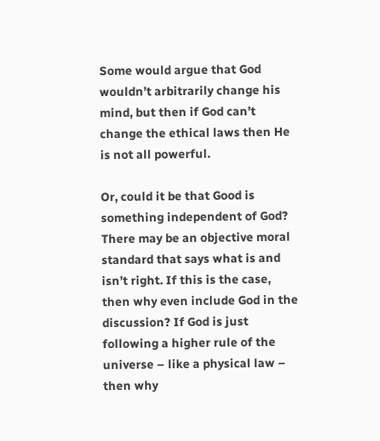Some would argue that God wouldn’t arbitrarily change his mind, but then if God can’t change the ethical laws then He is not all powerful.

Or, could it be that Good is something independent of God? There may be an objective moral standard that says what is and isn’t right. If this is the case, then why even include God in the discussion? If God is just following a higher rule of the universe – like a physical law – then why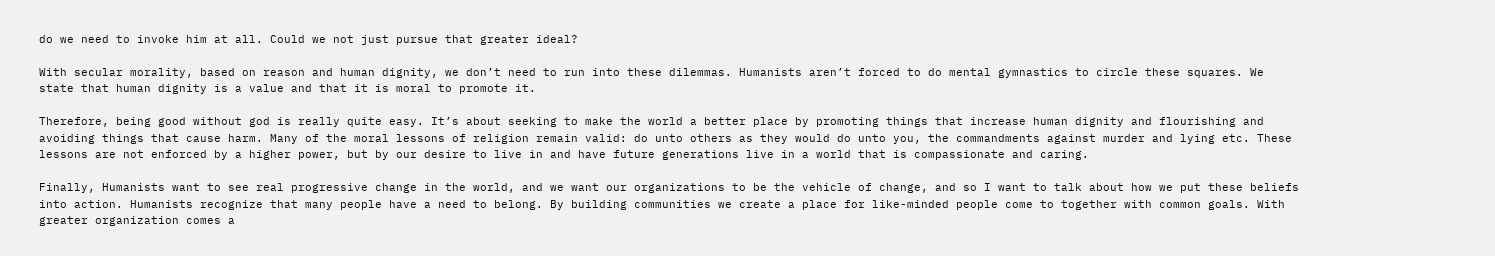do we need to invoke him at all. Could we not just pursue that greater ideal?

With secular morality, based on reason and human dignity, we don’t need to run into these dilemmas. Humanists aren’t forced to do mental gymnastics to circle these squares. We state that human dignity is a value and that it is moral to promote it.

Therefore, being good without god is really quite easy. It’s about seeking to make the world a better place by promoting things that increase human dignity and flourishing and avoiding things that cause harm. Many of the moral lessons of religion remain valid: do unto others as they would do unto you, the commandments against murder and lying etc. These lessons are not enforced by a higher power, but by our desire to live in and have future generations live in a world that is compassionate and caring.

Finally, Humanists want to see real progressive change in the world, and we want our organizations to be the vehicle of change, and so I want to talk about how we put these beliefs into action. Humanists recognize that many people have a need to belong. By building communities we create a place for like-minded people come to together with common goals. With greater organization comes a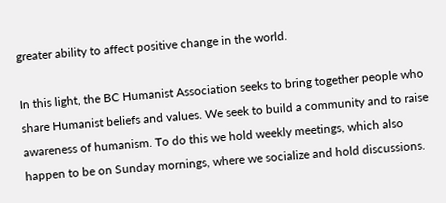greater ability to affect positive change in the world.

In this light, the BC Humanist Association seeks to bring together people who share Humanist beliefs and values. We seek to build a community and to raise awareness of humanism. To do this we hold weekly meetings, which also happen to be on Sunday mornings, where we socialize and hold discussions.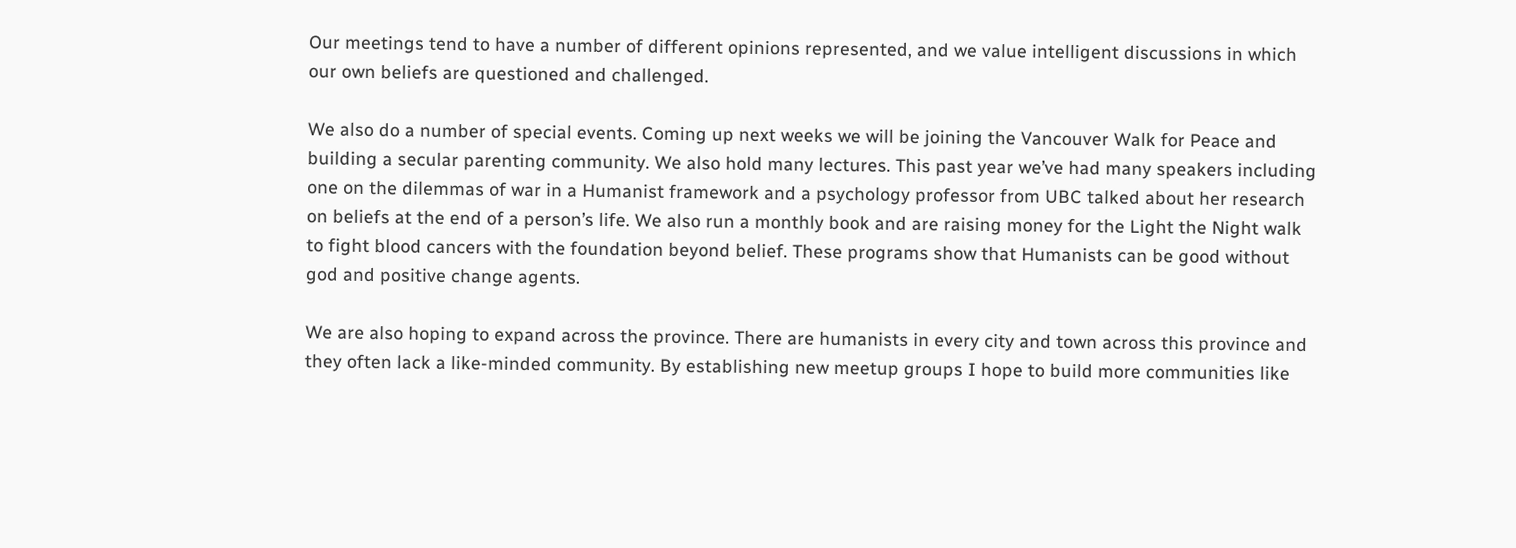Our meetings tend to have a number of different opinions represented, and we value intelligent discussions in which our own beliefs are questioned and challenged.

We also do a number of special events. Coming up next weeks we will be joining the Vancouver Walk for Peace and building a secular parenting community. We also hold many lectures. This past year we’ve had many speakers including one on the dilemmas of war in a Humanist framework and a psychology professor from UBC talked about her research on beliefs at the end of a person’s life. We also run a monthly book and are raising money for the Light the Night walk to fight blood cancers with the foundation beyond belief. These programs show that Humanists can be good without god and positive change agents.

We are also hoping to expand across the province. There are humanists in every city and town across this province and they often lack a like-minded community. By establishing new meetup groups I hope to build more communities like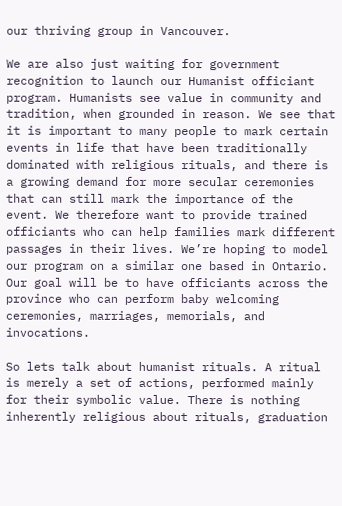our thriving group in Vancouver.

We are also just waiting for government recognition to launch our Humanist officiant program. Humanists see value in community and tradition, when grounded in reason. We see that it is important to many people to mark certain events in life that have been traditionally dominated with religious rituals, and there is a growing demand for more secular ceremonies that can still mark the importance of the event. We therefore want to provide trained officiants who can help families mark different passages in their lives. We’re hoping to model our program on a similar one based in Ontario. Our goal will be to have officiants across the province who can perform baby welcoming ceremonies, marriages, memorials, and invocations.

So lets talk about humanist rituals. A ritual is merely a set of actions, performed mainly for their symbolic value. There is nothing inherently religious about rituals, graduation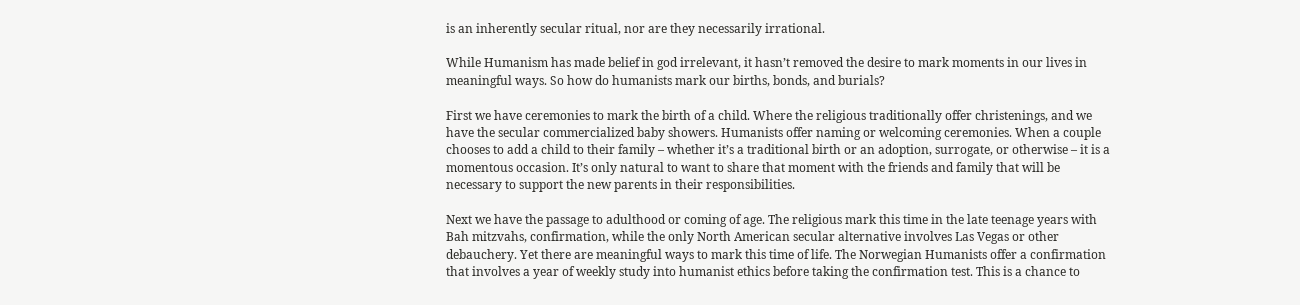is an inherently secular ritual, nor are they necessarily irrational.

While Humanism has made belief in god irrelevant, it hasn’t removed the desire to mark moments in our lives in meaningful ways. So how do humanists mark our births, bonds, and burials?

First we have ceremonies to mark the birth of a child. Where the religious traditionally offer christenings, and we have the secular commercialized baby showers. Humanists offer naming or welcoming ceremonies. When a couple chooses to add a child to their family – whether it’s a traditional birth or an adoption, surrogate, or otherwise – it is a momentous occasion. It’s only natural to want to share that moment with the friends and family that will be necessary to support the new parents in their responsibilities.

Next we have the passage to adulthood or coming of age. The religious mark this time in the late teenage years with Bah mitzvahs, confirmation, while the only North American secular alternative involves Las Vegas or other debauchery. Yet there are meaningful ways to mark this time of life. The Norwegian Humanists offer a confirmation that involves a year of weekly study into humanist ethics before taking the confirmation test. This is a chance to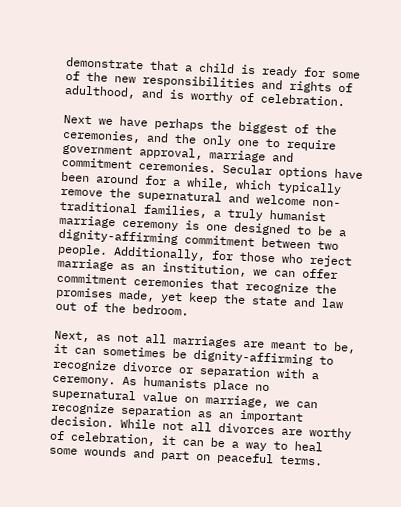demonstrate that a child is ready for some of the new responsibilities and rights of adulthood, and is worthy of celebration.

Next we have perhaps the biggest of the ceremonies, and the only one to require government approval, marriage and commitment ceremonies. Secular options have been around for a while, which typically remove the supernatural and welcome non-traditional families, a truly humanist marriage ceremony is one designed to be a dignity-affirming commitment between two people. Additionally, for those who reject marriage as an institution, we can offer commitment ceremonies that recognize the promises made, yet keep the state and law out of the bedroom.

Next, as not all marriages are meant to be, it can sometimes be dignity-affirming to recognize divorce or separation with a ceremony. As humanists place no supernatural value on marriage, we can recognize separation as an important decision. While not all divorces are worthy of celebration, it can be a way to heal some wounds and part on peaceful terms.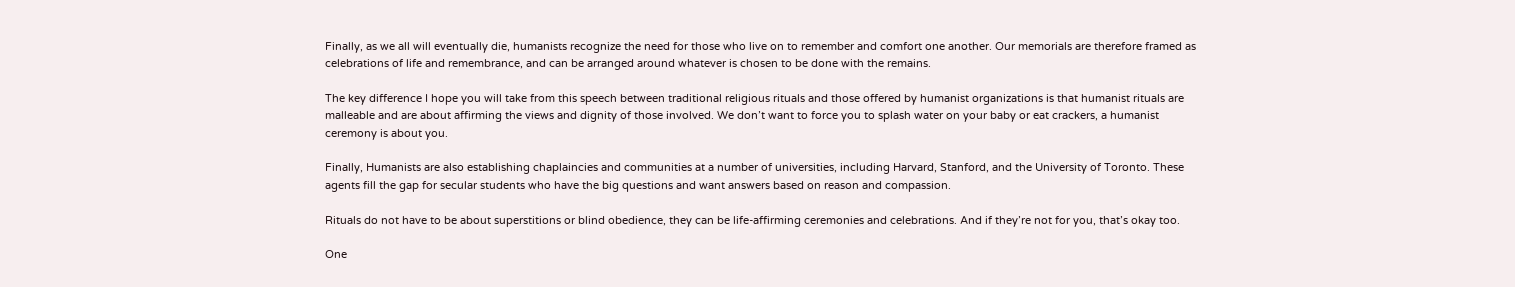Finally, as we all will eventually die, humanists recognize the need for those who live on to remember and comfort one another. Our memorials are therefore framed as celebrations of life and remembrance, and can be arranged around whatever is chosen to be done with the remains.

The key difference I hope you will take from this speech between traditional religious rituals and those offered by humanist organizations is that humanist rituals are malleable and are about affirming the views and dignity of those involved. We don’t want to force you to splash water on your baby or eat crackers, a humanist ceremony is about you.

Finally, Humanists are also establishing chaplaincies and communities at a number of universities, including Harvard, Stanford, and the University of Toronto. These agents fill the gap for secular students who have the big questions and want answers based on reason and compassion.

Rituals do not have to be about superstitions or blind obedience, they can be life-affirming ceremonies and celebrations. And if they’re not for you, that’s okay too.

One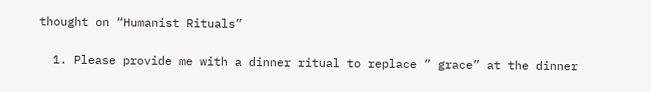thought on “Humanist Rituals”

  1. Please provide me with a dinner ritual to replace ” grace” at the dinner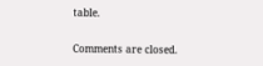table.

Comments are closed.